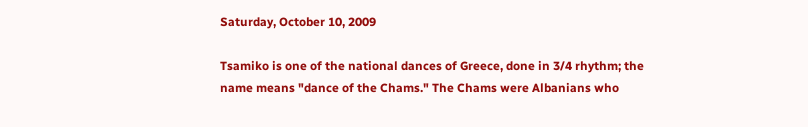Saturday, October 10, 2009

Tsamiko is one of the national dances of Greece, done in 3/4 rhythm; the name means "dance of the Chams." The Chams were Albanians who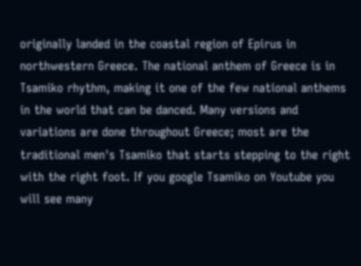originally landed in the coastal region of Epirus in northwestern Greece. The national anthem of Greece is in Tsamiko rhythm, making it one of the few national anthems in the world that can be danced. Many versions and variations are done throughout Greece; most are the traditional men's Tsamiko that starts stepping to the right with the right foot. If you google Tsamiko on Youtube you will see many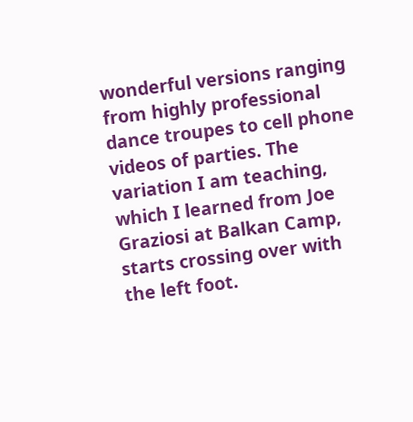wonderful versions ranging from highly professional dance troupes to cell phone videos of parties. The variation I am teaching, which I learned from Joe Graziosi at Balkan Camp, starts crossing over with the left foot.